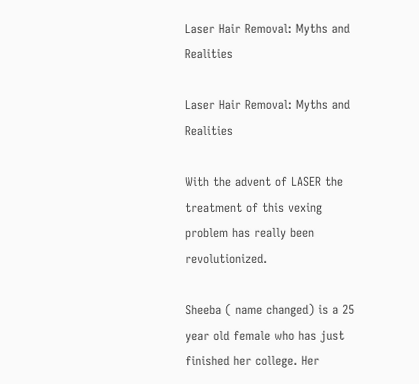Laser Hair Removal: Myths and Realities

Laser Hair Removal: Myths and Realities

With the advent of LASER the treatment of this vexing problem has really been revolutionized.

Sheeba ( name changed) is a 25 year old female who has just finished her college. Her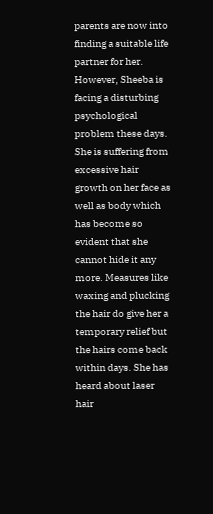parents are now into finding a suitable life partner for her. However, Sheeba is facing a disturbing psychological problem these days. She is suffering from excessive hair growth on her face as well as body which has become so evident that she cannot hide it any more. Measures like waxing and plucking the hair do give her a temporary relief but the hairs come back within days. She has heard about laser hair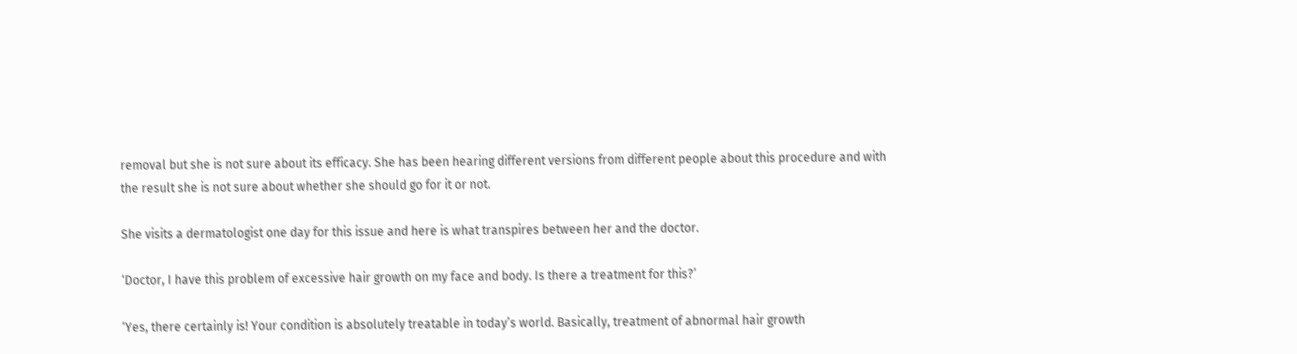removal but she is not sure about its efficacy. She has been hearing different versions from different people about this procedure and with the result she is not sure about whether she should go for it or not.

She visits a dermatologist one day for this issue and here is what transpires between her and the doctor.

‘Doctor, I have this problem of excessive hair growth on my face and body. Is there a treatment for this?’

‘Yes, there certainly is! Your condition is absolutely treatable in today’s world. Basically, treatment of abnormal hair growth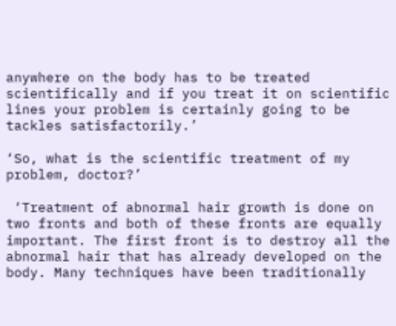anywhere on the body has to be treated scientifically and if you treat it on scientific lines your problem is certainly going to be tackles satisfactorily.’

‘So, what is the scientific treatment of my problem, doctor?’

 ‘Treatment of abnormal hair growth is done on two fronts and both of these fronts are equally important. The first front is to destroy all the abnormal hair that has already developed on the body. Many techniques have been traditionally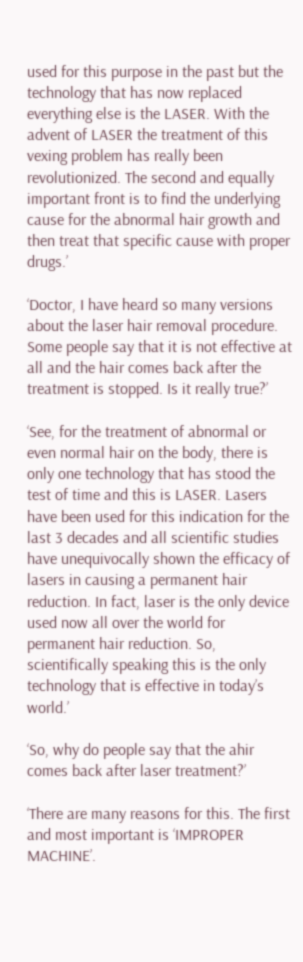used for this purpose in the past but the technology that has now replaced everything else is the LASER. With the advent of LASER the treatment of this vexing problem has really been revolutionized. The second and equally important front is to find the underlying cause for the abnormal hair growth and then treat that specific cause with proper drugs.’

‘Doctor, I have heard so many versions about the laser hair removal procedure. Some people say that it is not effective at all and the hair comes back after the treatment is stopped. Is it really true?’

‘See, for the treatment of abnormal or even normal hair on the body, there is only one technology that has stood the test of time and this is LASER. Lasers have been used for this indication for the last 3 decades and all scientific studies have unequivocally shown the efficacy of lasers in causing a permanent hair reduction. In fact, laser is the only device used now all over the world for permanent hair reduction. So, scientifically speaking this is the only technology that is effective in today’s world.’

‘So, why do people say that the ahir comes back after laser treatment?’

‘There are many reasons for this. The first and most important is ‘IMPROPER MACHINE’.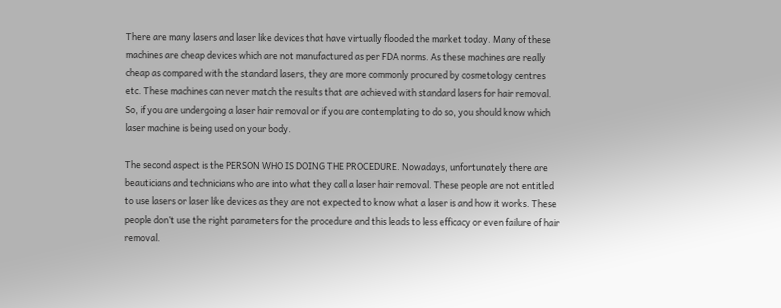There are many lasers and laser like devices that have virtually flooded the market today. Many of these machines are cheap devices which are not manufactured as per FDA norms. As these machines are really cheap as compared with the standard lasers, they are more commonly procured by cosmetology centres etc. These machines can never match the results that are achieved with standard lasers for hair removal. So, if you are undergoing a laser hair removal or if you are contemplating to do so, you should know which laser machine is being used on your body.

The second aspect is the PERSON WHO IS DOING THE PROCEDURE. Nowadays, unfortunately there are beauticians and technicians who are into what they call a laser hair removal. These people are not entitled to use lasers or laser like devices as they are not expected to know what a laser is and how it works. These people don’t use the right parameters for the procedure and this leads to less efficacy or even failure of hair removal.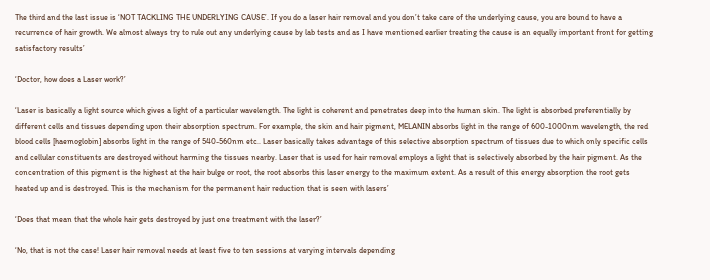The third and the last issue is ‘NOT TACKLING THE UNDERLYING CAUSE’. If you do a laser hair removal and you don’t take care of the underlying cause, you are bound to have a recurrence of hair growth. We almost always try to rule out any underlying cause by lab tests and as I have mentioned earlier treating the cause is an equally important front for getting satisfactory results’

‘Doctor, how does a Laser work?’

‘Laser is basically a light source which gives a light of a particular wavelength. The light is coherent and penetrates deep into the human skin. The light is absorbed preferentially by different cells and tissues depending upon their absorption spectrum. For example, the skin and hair pigment, MELANIN absorbs light in the range of 600-1000nm wavelength, the red blood cells [haemoglobin] absorbs light in the range of 540-560nm etc.. Laser basically takes advantage of this selective absorption spectrum of tissues due to which only specific cells and cellular constituents are destroyed without harming the tissues nearby. Laser that is used for hair removal employs a light that is selectively absorbed by the hair pigment. As the concentration of this pigment is the highest at the hair bulge or root, the root absorbs this laser energy to the maximum extent. As a result of this energy absorption the root gets heated up and is destroyed. This is the mechanism for the permanent hair reduction that is seen with lasers’

‘Does that mean that the whole hair gets destroyed by just one treatment with the laser?’

‘No, that is not the case! Laser hair removal needs at least five to ten sessions at varying intervals depending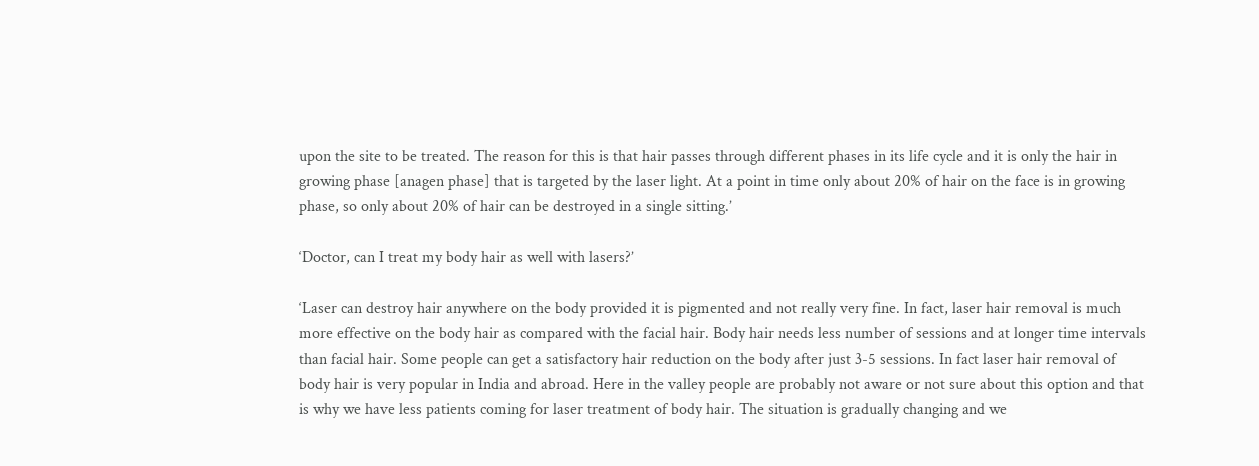upon the site to be treated. The reason for this is that hair passes through different phases in its life cycle and it is only the hair in growing phase [anagen phase] that is targeted by the laser light. At a point in time only about 20% of hair on the face is in growing phase, so only about 20% of hair can be destroyed in a single sitting.’

‘Doctor, can I treat my body hair as well with lasers?’

‘Laser can destroy hair anywhere on the body provided it is pigmented and not really very fine. In fact, laser hair removal is much more effective on the body hair as compared with the facial hair. Body hair needs less number of sessions and at longer time intervals than facial hair. Some people can get a satisfactory hair reduction on the body after just 3-5 sessions. In fact laser hair removal of body hair is very popular in India and abroad. Here in the valley people are probably not aware or not sure about this option and that is why we have less patients coming for laser treatment of body hair. The situation is gradually changing and we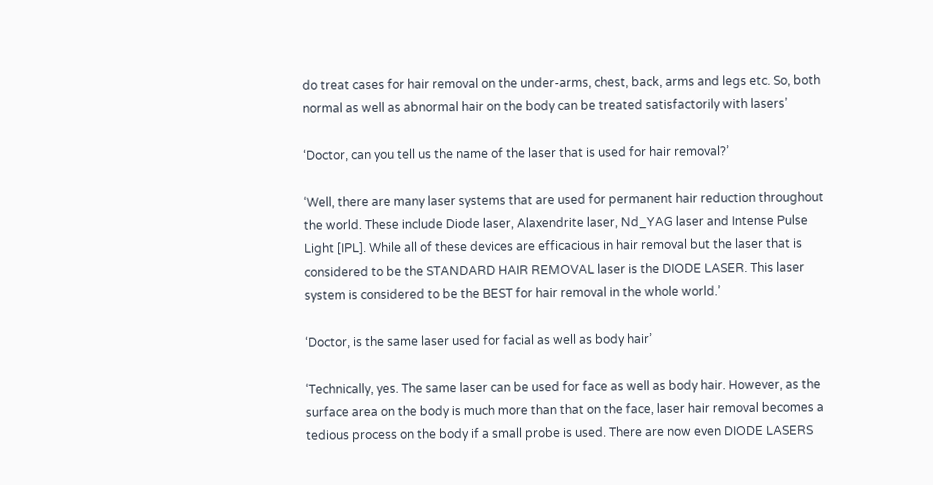do treat cases for hair removal on the under-arms, chest, back, arms and legs etc. So, both normal as well as abnormal hair on the body can be treated satisfactorily with lasers’

‘Doctor, can you tell us the name of the laser that is used for hair removal?’

‘Well, there are many laser systems that are used for permanent hair reduction throughout the world. These include Diode laser, Alaxendrite laser, Nd_YAG laser and Intense Pulse Light [IPL]. While all of these devices are efficacious in hair removal but the laser that is considered to be the STANDARD HAIR REMOVAL laser is the DIODE LASER. This laser system is considered to be the BEST for hair removal in the whole world.’

‘Doctor, is the same laser used for facial as well as body hair’

‘Technically, yes. The same laser can be used for face as well as body hair. However, as the surface area on the body is much more than that on the face, laser hair removal becomes a tedious process on the body if a small probe is used. There are now even DIODE LASERS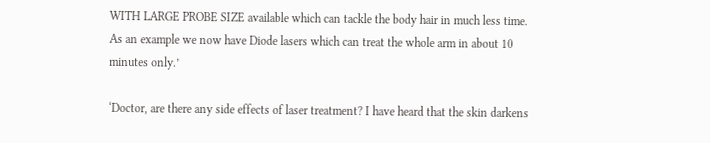WITH LARGE PROBE SIZE available which can tackle the body hair in much less time. As an example we now have Diode lasers which can treat the whole arm in about 10 minutes only.’

‘Doctor, are there any side effects of laser treatment? I have heard that the skin darkens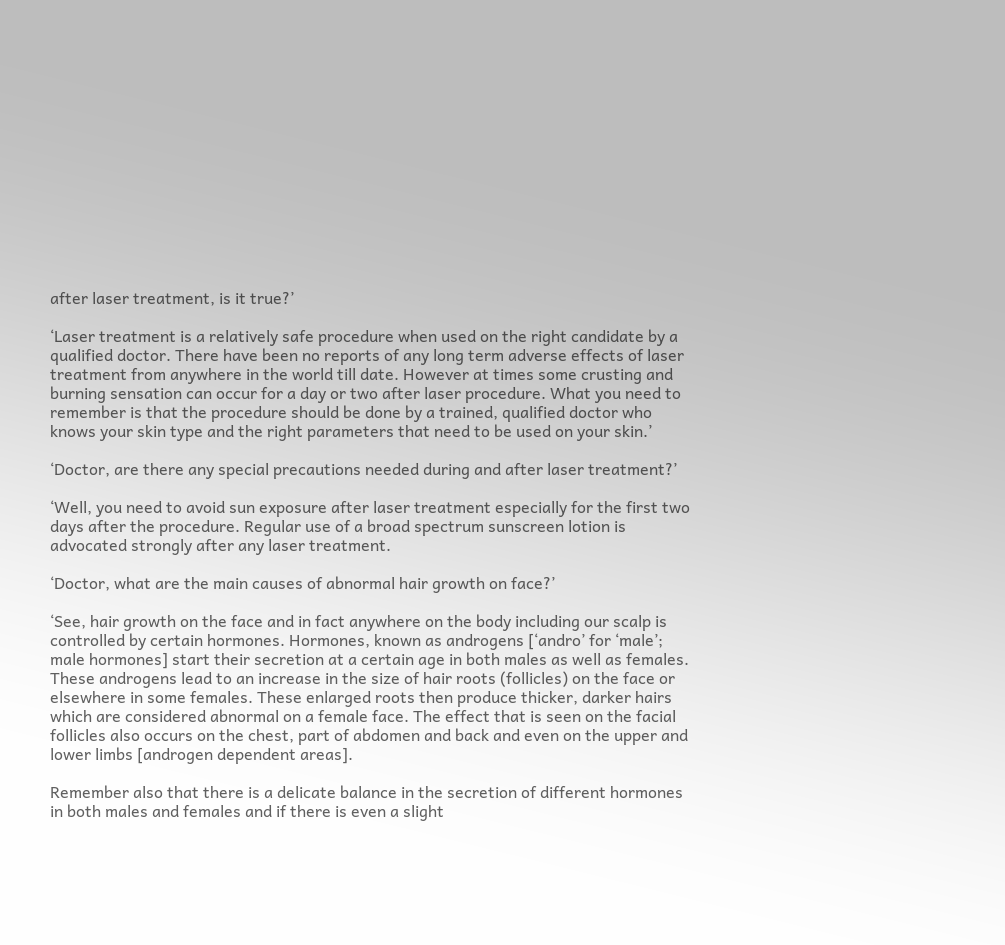after laser treatment, is it true?’

‘Laser treatment is a relatively safe procedure when used on the right candidate by a qualified doctor. There have been no reports of any long term adverse effects of laser treatment from anywhere in the world till date. However at times some crusting and burning sensation can occur for a day or two after laser procedure. What you need to remember is that the procedure should be done by a trained, qualified doctor who knows your skin type and the right parameters that need to be used on your skin.’

‘Doctor, are there any special precautions needed during and after laser treatment?’

‘Well, you need to avoid sun exposure after laser treatment especially for the first two days after the procedure. Regular use of a broad spectrum sunscreen lotion is advocated strongly after any laser treatment.

‘Doctor, what are the main causes of abnormal hair growth on face?’

‘See, hair growth on the face and in fact anywhere on the body including our scalp is controlled by certain hormones. Hormones, known as androgens [‘andro’ for ‘male’; male hormones] start their secretion at a certain age in both males as well as females. These androgens lead to an increase in the size of hair roots (follicles) on the face or elsewhere in some females. These enlarged roots then produce thicker, darker hairs which are considered abnormal on a female face. The effect that is seen on the facial follicles also occurs on the chest, part of abdomen and back and even on the upper and lower limbs [androgen dependent areas].

Remember also that there is a delicate balance in the secretion of different hormones in both males and females and if there is even a slight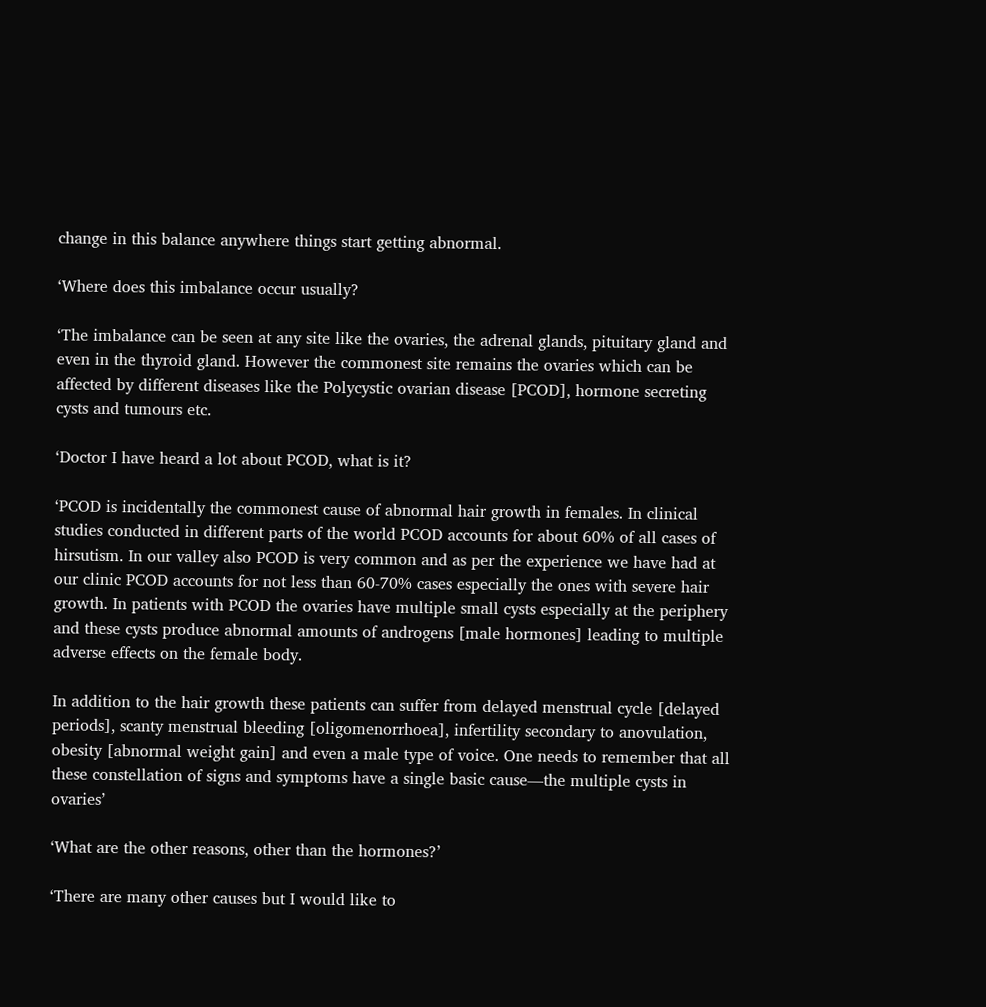change in this balance anywhere things start getting abnormal.

‘Where does this imbalance occur usually?

‘The imbalance can be seen at any site like the ovaries, the adrenal glands, pituitary gland and even in the thyroid gland. However the commonest site remains the ovaries which can be affected by different diseases like the Polycystic ovarian disease [PCOD], hormone secreting cysts and tumours etc.

‘Doctor I have heard a lot about PCOD, what is it?

‘PCOD is incidentally the commonest cause of abnormal hair growth in females. In clinical studies conducted in different parts of the world PCOD accounts for about 60% of all cases of hirsutism. In our valley also PCOD is very common and as per the experience we have had at our clinic PCOD accounts for not less than 60-70% cases especially the ones with severe hair growth. In patients with PCOD the ovaries have multiple small cysts especially at the periphery and these cysts produce abnormal amounts of androgens [male hormones] leading to multiple adverse effects on the female body.

In addition to the hair growth these patients can suffer from delayed menstrual cycle [delayed periods], scanty menstrual bleeding [oligomenorrhoea], infertility secondary to anovulation, obesity [abnormal weight gain] and even a male type of voice. One needs to remember that all these constellation of signs and symptoms have a single basic cause—the multiple cysts in ovaries’

‘What are the other reasons, other than the hormones?’

‘There are many other causes but I would like to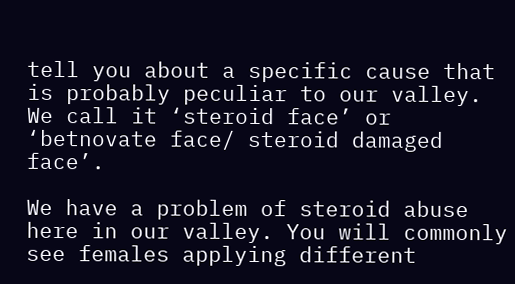tell you about a specific cause that is probably peculiar to our valley. We call it ‘steroid face’ or ‘betnovate face/ steroid damaged face’.

We have a problem of steroid abuse here in our valley. You will commonly see females applying different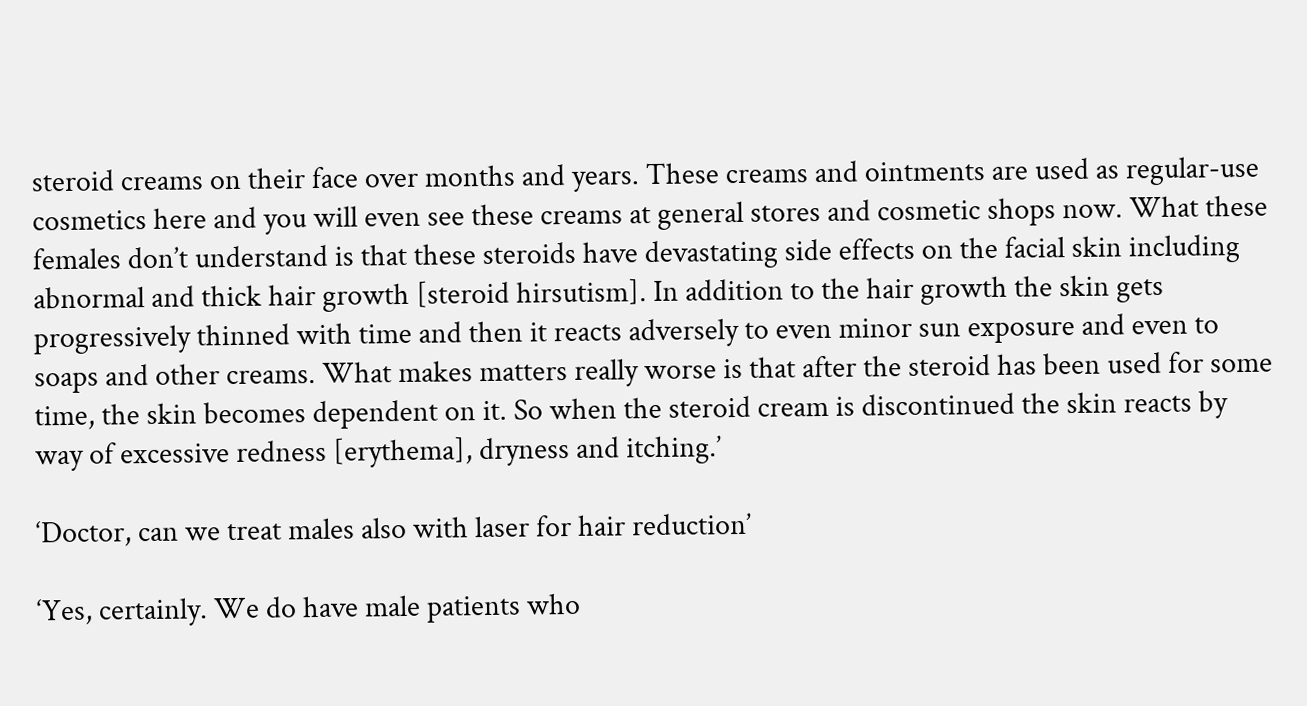steroid creams on their face over months and years. These creams and ointments are used as regular-use cosmetics here and you will even see these creams at general stores and cosmetic shops now. What these females don’t understand is that these steroids have devastating side effects on the facial skin including abnormal and thick hair growth [steroid hirsutism]. In addition to the hair growth the skin gets progressively thinned with time and then it reacts adversely to even minor sun exposure and even to soaps and other creams. What makes matters really worse is that after the steroid has been used for some time, the skin becomes dependent on it. So when the steroid cream is discontinued the skin reacts by way of excessive redness [erythema], dryness and itching.’

‘Doctor, can we treat males also with laser for hair reduction’

‘Yes, certainly. We do have male patients who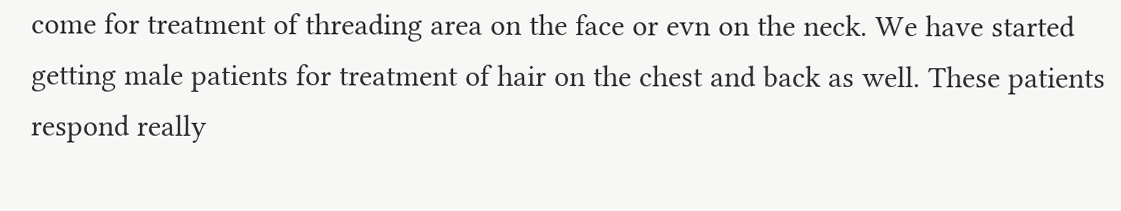come for treatment of threading area on the face or evn on the neck. We have started getting male patients for treatment of hair on the chest and back as well. These patients respond really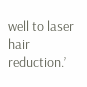well to laser hair reduction.’